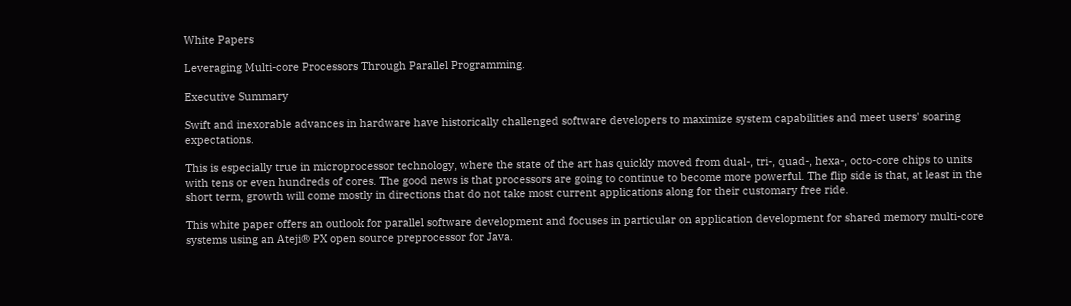White Papers

Leveraging Multi-core Processors Through Parallel Programming.

Executive Summary

Swift and inexorable advances in hardware have historically challenged software developers to maximize system capabilities and meet users' soaring expectations.

This is especially true in microprocessor technology, where the state of the art has quickly moved from dual-, tri-, quad-, hexa-, octo-core chips to units with tens or even hundreds of cores. The good news is that processors are going to continue to become more powerful. The flip side is that, at least in the short term, growth will come mostly in directions that do not take most current applications along for their customary free ride.

This white paper offers an outlook for parallel software development and focuses in particular on application development for shared memory multi-core systems using an Ateji® PX open source preprocessor for Java.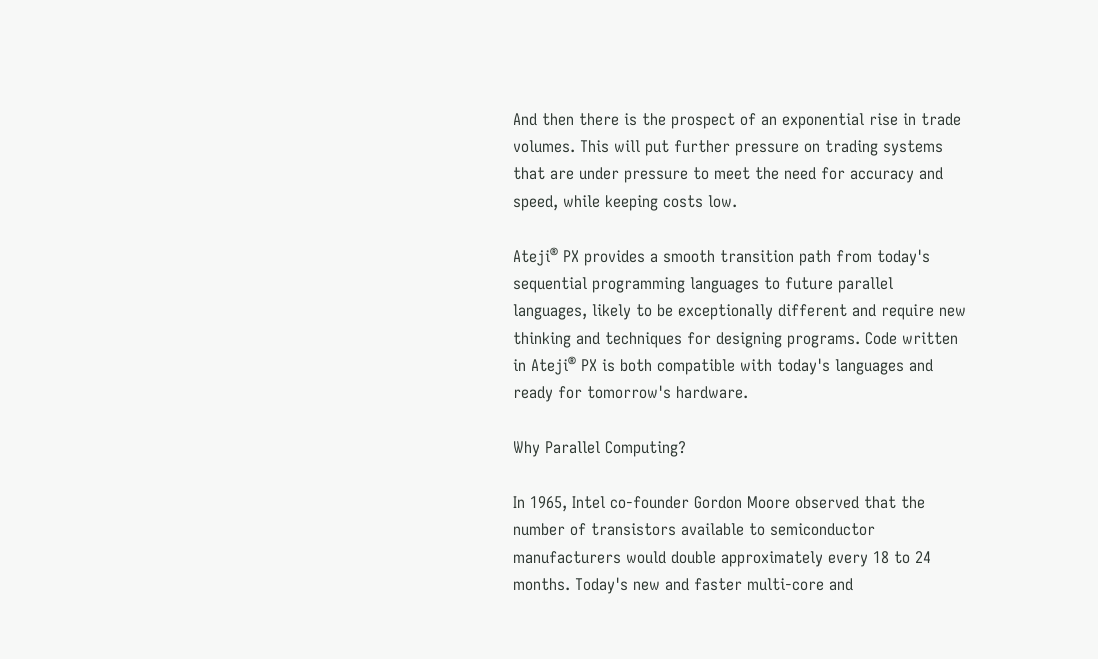And then there is the prospect of an exponential rise in trade volumes. This will put further pressure on trading systems that are under pressure to meet the need for accuracy and speed, while keeping costs low.

Ateji® PX provides a smooth transition path from today's sequential programming languages to future parallel languages, likely to be exceptionally different and require new thinking and techniques for designing programs. Code written in Ateji® PX is both compatible with today's languages and ready for tomorrow's hardware.

Why Parallel Computing?

In 1965, Intel co-founder Gordon Moore observed that the number of transistors available to semiconductor manufacturers would double approximately every 18 to 24 months. Today's new and faster multi-core and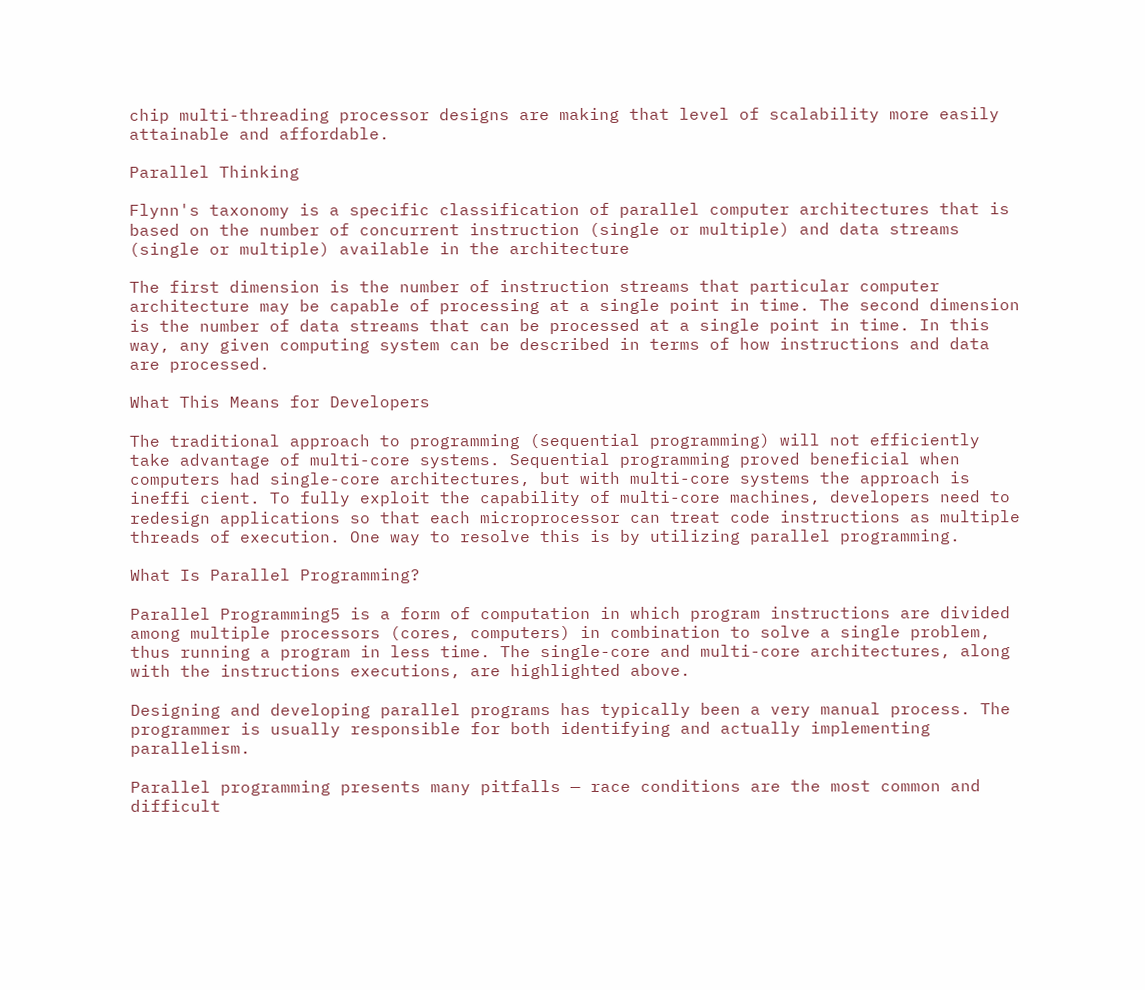chip multi-threading processor designs are making that level of scalability more easily attainable and affordable.

Parallel Thinking

Flynn's taxonomy is a specific classification of parallel computer architectures that is based on the number of concurrent instruction (single or multiple) and data streams (single or multiple) available in the architecture

The first dimension is the number of instruction streams that particular computer architecture may be capable of processing at a single point in time. The second dimension is the number of data streams that can be processed at a single point in time. In this way, any given computing system can be described in terms of how instructions and data are processed.

What This Means for Developers

The traditional approach to programming (sequential programming) will not efficiently take advantage of multi-core systems. Sequential programming proved beneficial when computers had single-core architectures, but with multi-core systems the approach is ineffi cient. To fully exploit the capability of multi-core machines, developers need to redesign applications so that each microprocessor can treat code instructions as multiple threads of execution. One way to resolve this is by utilizing parallel programming.

What Is Parallel Programming?

Parallel Programming5 is a form of computation in which program instructions are divided among multiple processors (cores, computers) in combination to solve a single problem, thus running a program in less time. The single-core and multi-core architectures, along with the instructions executions, are highlighted above.

Designing and developing parallel programs has typically been a very manual process. The programmer is usually responsible for both identifying and actually implementing parallelism.

Parallel programming presents many pitfalls — race conditions are the most common and difficult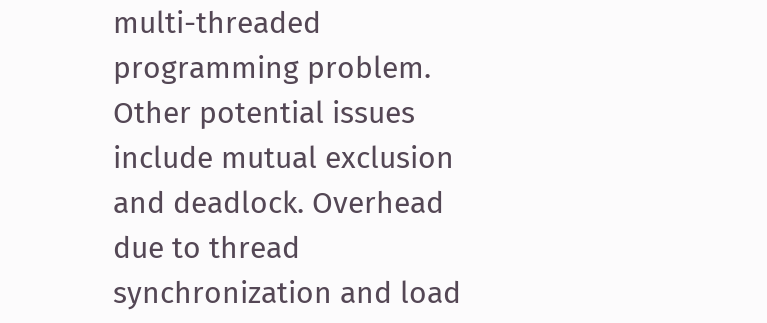multi-threaded programming problem. Other potential issues include mutual exclusion and deadlock. Overhead due to thread synchronization and load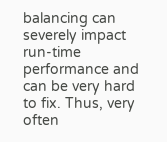balancing can severely impact run-time performance and can be very hard to fix. Thus, very often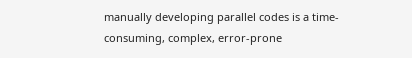manually developing parallel codes is a time-consuming, complex, error-prone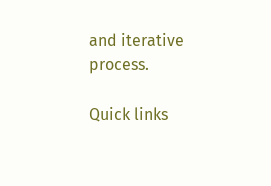and iterative process.

Quick links